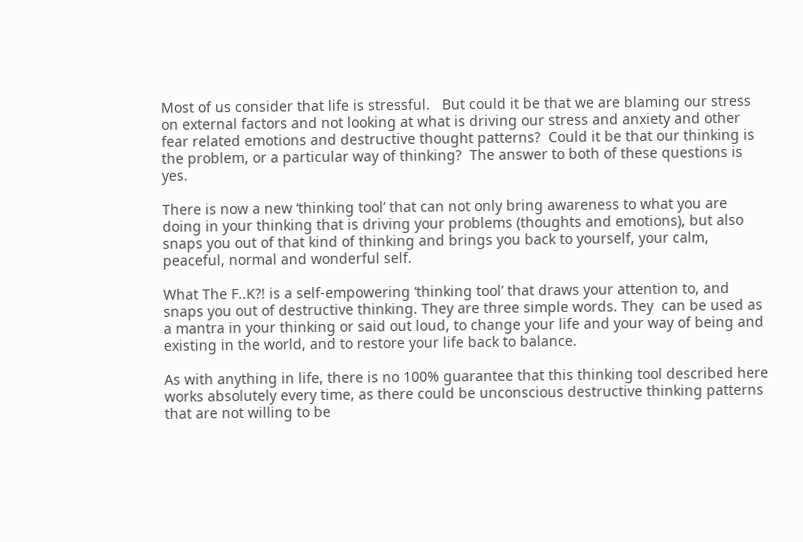Most of us consider that life is stressful.   But could it be that we are blaming our stress on external factors and not looking at what is driving our stress and anxiety and other fear related emotions and destructive thought patterns?  Could it be that our thinking is the problem, or a particular way of thinking?  The answer to both of these questions is yes.

There is now a new ‘thinking tool’ that can not only bring awareness to what you are doing in your thinking that is driving your problems (thoughts and emotions), but also snaps you out of that kind of thinking and brings you back to yourself, your calm, peaceful, normal and wonderful self.

What The F..K?! is a self-empowering ‘thinking tool’ that draws your attention to, and snaps you out of destructive thinking. They are three simple words. They  can be used as a mantra in your thinking or said out loud, to change your life and your way of being and existing in the world, and to restore your life back to balance.

As with anything in life, there is no 100% guarantee that this thinking tool described here works absolutely every time, as there could be unconscious destructive thinking patterns that are not willing to be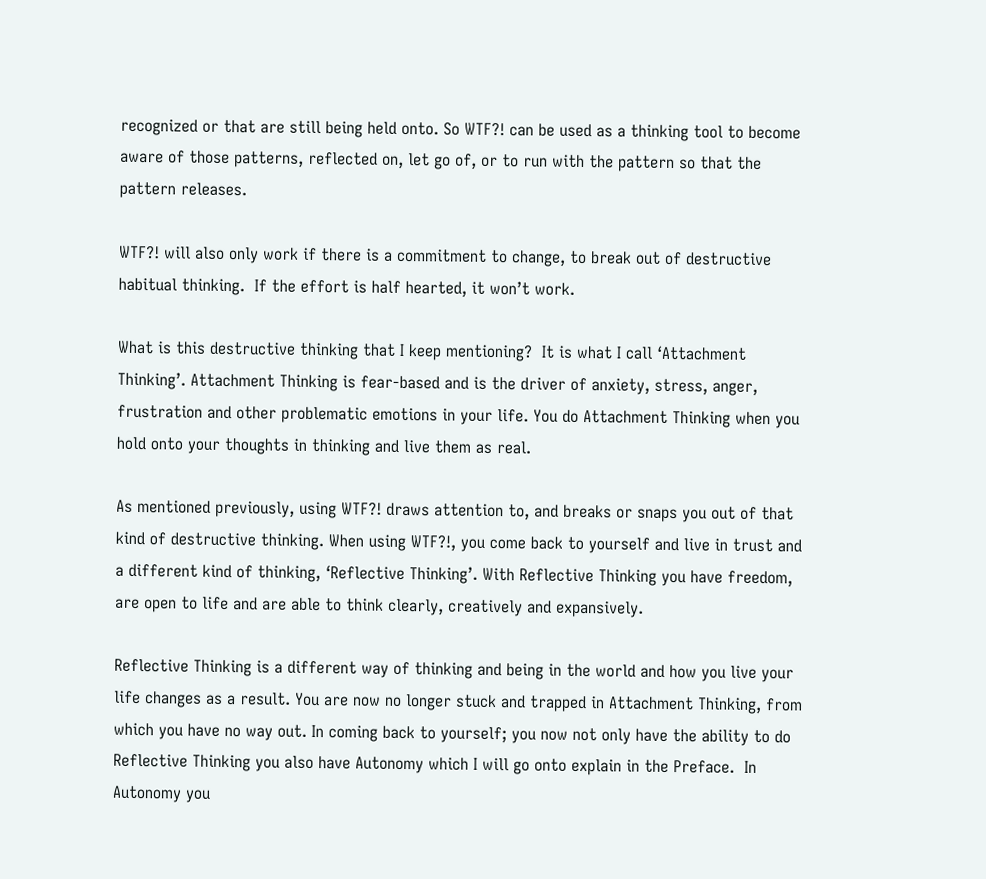recognized or that are still being held onto. So WTF?! can be used as a thinking tool to become aware of those patterns, reflected on, let go of, or to run with the pattern so that the pattern releases.

WTF?! will also only work if there is a commitment to change, to break out of destructive habitual thinking.  If the effort is half hearted, it won’t work.

What is this destructive thinking that I keep mentioning?  It is what I call ‘Attachment Thinking’. Attachment Thinking is fear-based and is the driver of anxiety, stress, anger, frustration and other problematic emotions in your life. You do Attachment Thinking when you hold onto your thoughts in thinking and live them as real.

As mentioned previously, using WTF?! draws attention to, and breaks or snaps you out of that kind of destructive thinking. When using WTF?!, you come back to yourself and live in trust and a different kind of thinking, ‘Reflective Thinking’. With Reflective Thinking you have freedom, are open to life and are able to think clearly, creatively and expansively.

Reflective Thinking is a different way of thinking and being in the world and how you live your life changes as a result. You are now no longer stuck and trapped in Attachment Thinking, from which you have no way out. In coming back to yourself; you now not only have the ability to do Reflective Thinking you also have Autonomy which I will go onto explain in the Preface.  In Autonomy you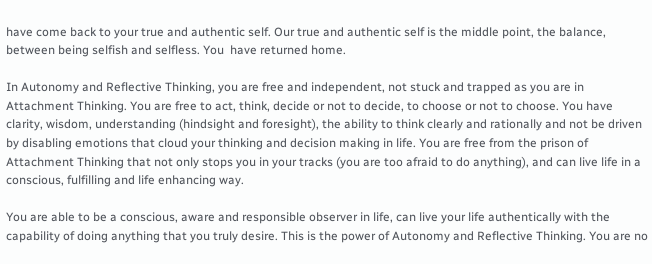have come back to your true and authentic self. Our true and authentic self is the middle point, the balance, between being selfish and selfless. You  have returned home.

In Autonomy and Reflective Thinking, you are free and independent, not stuck and trapped as you are in Attachment Thinking. You are free to act, think, decide or not to decide, to choose or not to choose. You have clarity, wisdom, understanding (hindsight and foresight), the ability to think clearly and rationally and not be driven by disabling emotions that cloud your thinking and decision making in life. You are free from the prison of Attachment Thinking that not only stops you in your tracks (you are too afraid to do anything), and can live life in a conscious, fulfilling and life enhancing way.

You are able to be a conscious, aware and responsible observer in life, can live your life authentically with the capability of doing anything that you truly desire. This is the power of Autonomy and Reflective Thinking. You are no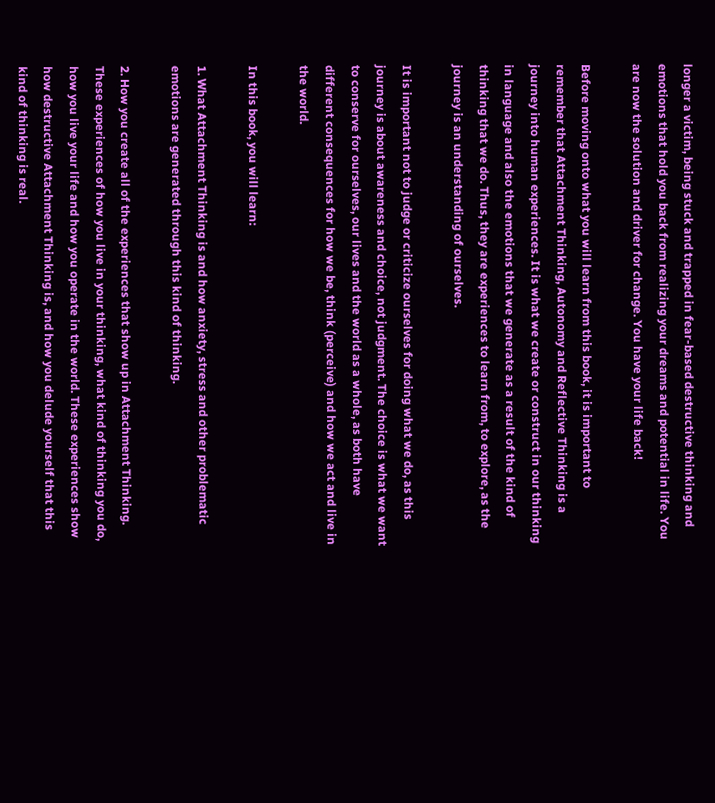longer a victim, being stuck and trapped in fear-based destructive thinking and emotions that hold you back from realizing your dreams and potential in life. You are now the solution and driver for change. You have your life back!

Before moving onto what you will learn from this book, it is important to remember that Attachment Thinking, Autonomy and Reflective Thinking is a journey into human experiences. It is what we create or construct in our thinking in language and also the emotions that we generate as a result of the kind of thinking that we do. Thus, they are experiences to learn from, to explore, as the journey is an understanding of ourselves.

It is important not to judge or criticize ourselves for doing what we do, as this journey is about awareness and choice, not judgment. The choice is what we want to conserve for ourselves, our lives and the world as a whole, as both have different consequences for how we be, think (perceive) and how we act and live in the world.

In this book, you will learn:

1. What Attachment Thinking is and how anxiety, stress and other problematic emotions are generated through this kind of thinking.

2. How you create all of the experiences that show up in Attachment Thinking. These experiences of how you live in your thinking, what kind of thinking you do, how you live your life and how you operate in the world. These experiences show how destructive Attachment Thinking is, and how you delude yourself that this kind of thinking is real.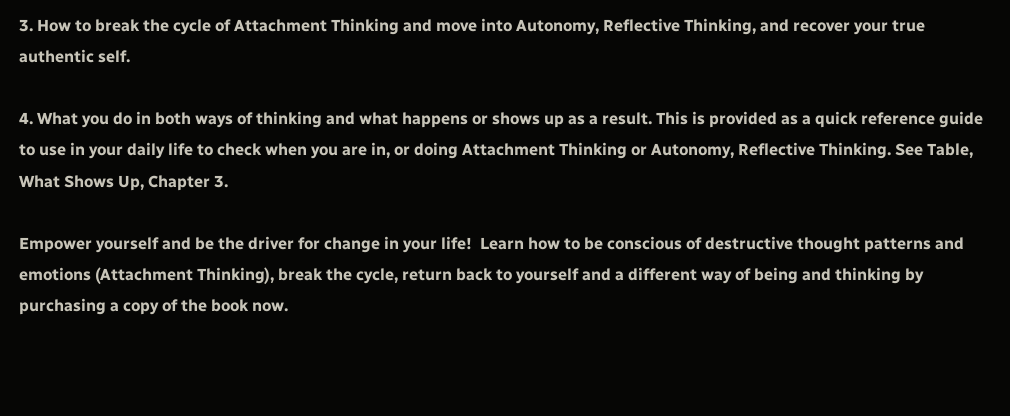3. How to break the cycle of Attachment Thinking and move into Autonomy, Reflective Thinking, and recover your true authentic self.

4. What you do in both ways of thinking and what happens or shows up as a result. This is provided as a quick reference guide to use in your daily life to check when you are in, or doing Attachment Thinking or Autonomy, Reflective Thinking. See Table, What Shows Up, Chapter 3.

Empower yourself and be the driver for change in your life!  Learn how to be conscious of destructive thought patterns and emotions (Attachment Thinking), break the cycle, return back to yourself and a different way of being and thinking by purchasing a copy of the book now.